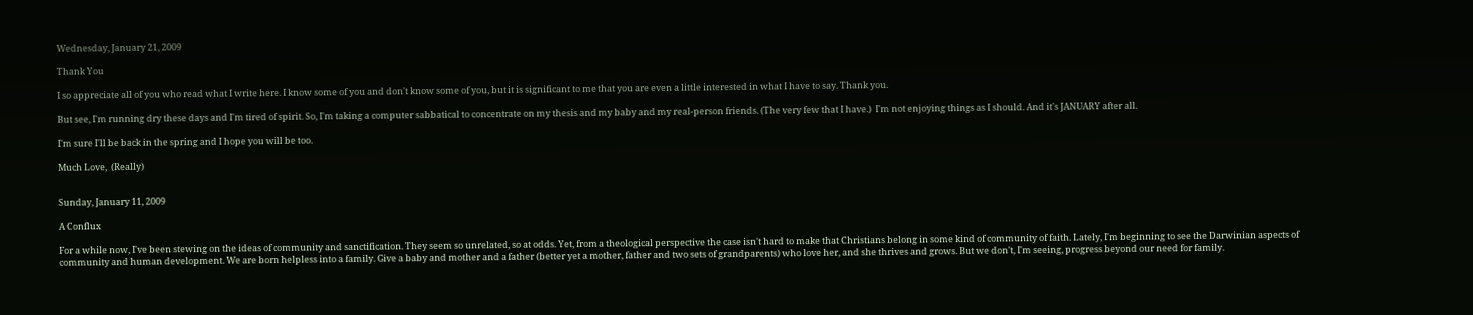Wednesday, January 21, 2009

Thank You

I so appreciate all of you who read what I write here. I know some of you and don't know some of you, but it is significant to me that you are even a little interested in what I have to say. Thank you.

But see, I'm running dry these days and I'm tired of spirit. So, I'm taking a computer sabbatical to concentrate on my thesis and my baby and my real-person friends. (The very few that I have.)  I'm not enjoying things as I should. And it's JANUARY after all.

I'm sure I'll be back in the spring and I hope you will be too.

Much Love,  (Really)


Sunday, January 11, 2009

A Conflux

For a while now, I've been stewing on the ideas of community and sanctification. They seem so unrelated, so at odds. Yet, from a theological perspective the case isn't hard to make that Christians belong in some kind of community of faith. Lately, I'm beginning to see the Darwinian aspects of community and human development. We are born helpless into a family. Give a baby and mother and a father (better yet a mother, father and two sets of grandparents) who love her, and she thrives and grows. But we don't, I'm seeing, progress beyond our need for family.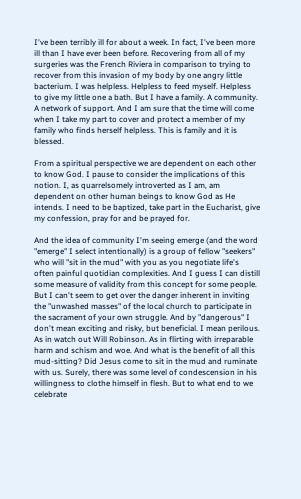I've been terribly ill for about a week. In fact, I've been more ill than I have ever been before. Recovering from all of my surgeries was the French Riviera in comparison to trying to recover from this invasion of my body by one angry little bacterium. I was helpless. Helpless to feed myself. Helpless to give my little one a bath. But I have a family. A community. A network of support. And I am sure that the time will come when I take my part to cover and protect a member of my family who finds herself helpless. This is family and it is blessed.

From a spiritual perspective we are dependent on each other to know God. I pause to consider the implications of this notion. I, as quarrelsomely introverted as I am, am dependent on other human beings to know God as He intends. I need to be baptized, take part in the Eucharist, give my confession, pray for and be prayed for.

And the idea of community I'm seeing emerge (and the word "emerge" I select intentionally) is a group of fellow "seekers" who will "sit in the mud" with you as you negotiate life's often painful quotidian complexities. And I guess I can distill some measure of validity from this concept for some people. But I can't seem to get over the danger inherent in inviting the "unwashed masses" of the local church to participate in the sacrament of your own struggle. And by "dangerous" I don't mean exciting and risky, but beneficial. I mean perilous. As in watch out Will Robinson. As in flirting with irreparable harm and schism and woe. And what is the benefit of all this mud-sitting? Did Jesus come to sit in the mud and ruminate with us. Surely, there was some level of condescension in his willingness to clothe himself in flesh. But to what end to we celebrate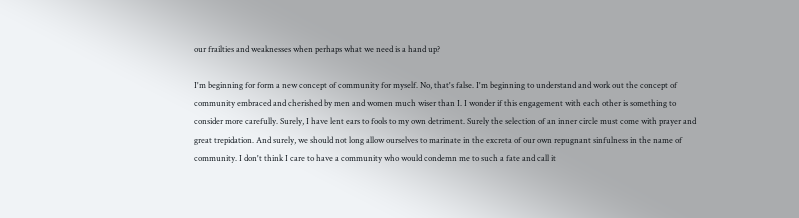our frailties and weaknesses when perhaps what we need is a hand up?

I'm beginning for form a new concept of community for myself. No, that's false. I'm beginning to understand and work out the concept of community embraced and cherished by men and women much wiser than I. I wonder if this engagement with each other is something to consider more carefully. Surely, I have lent ears to fools to my own detriment. Surely the selection of an inner circle must come with prayer and great trepidation. And surely, we should not long allow ourselves to marinate in the excreta of our own repugnant sinfulness in the name of community. I don't think I care to have a community who would condemn me to such a fate and call it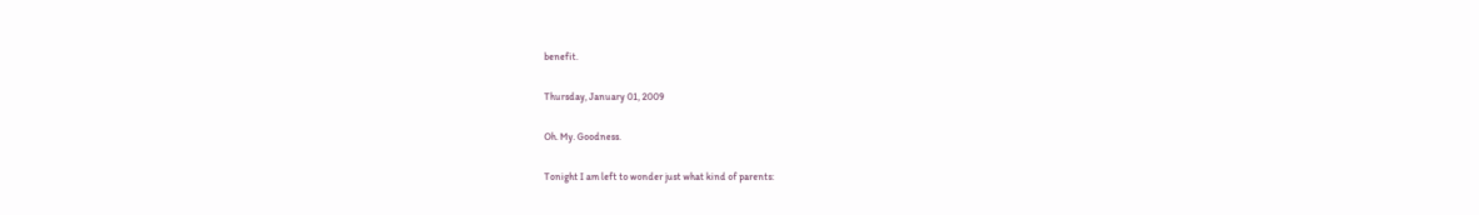benefit.

Thursday, January 01, 2009

Oh. My. Goodness.

Tonight I am left to wonder just what kind of parents: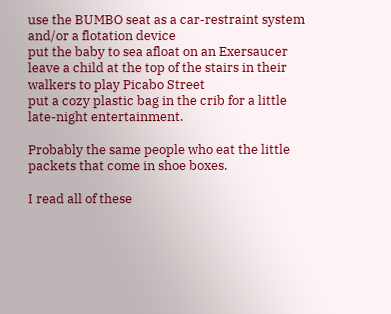use the BUMBO seat as a car-restraint system and/or a flotation device
put the baby to sea afloat on an Exersaucer
leave a child at the top of the stairs in their walkers to play Picabo Street
put a cozy plastic bag in the crib for a little late-night entertainment.

Probably the same people who eat the little packets that come in shoe boxes.

I read all of these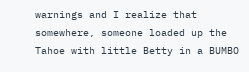warnings and I realize that somewhere, someone loaded up the Tahoe with little Betty in a BUMBO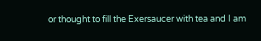or thought to fill the Exersaucer with tea and I am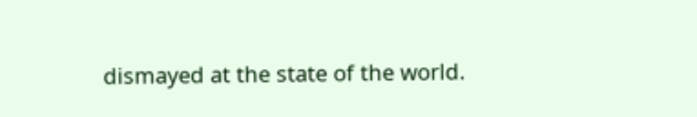dismayed at the state of the world.